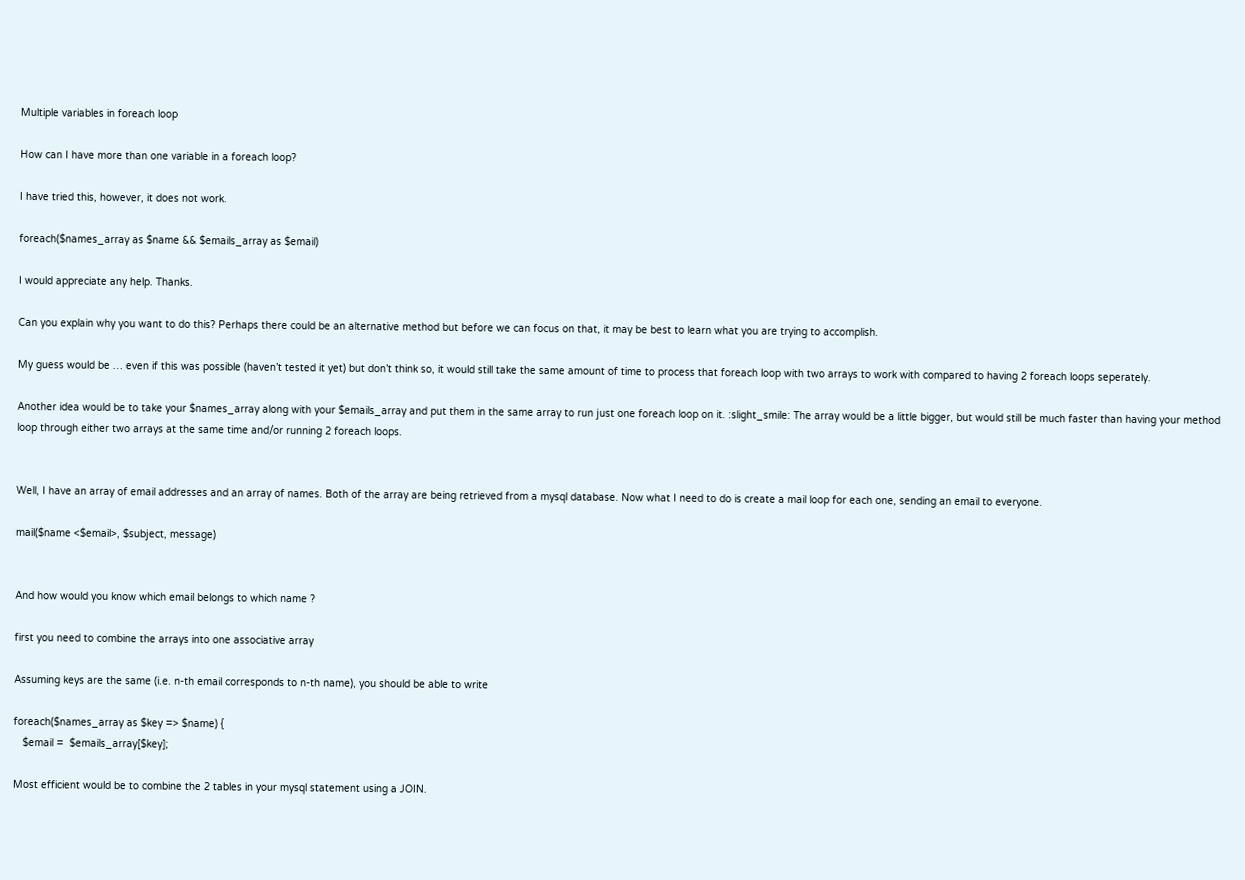Multiple variables in foreach loop

How can I have more than one variable in a foreach loop?

I have tried this, however, it does not work.

foreach($names_array as $name && $emails_array as $email)

I would appreciate any help. Thanks.

Can you explain why you want to do this? Perhaps there could be an alternative method but before we can focus on that, it may be best to learn what you are trying to accomplish.

My guess would be … even if this was possible (haven’t tested it yet) but don’t think so, it would still take the same amount of time to process that foreach loop with two arrays to work with compared to having 2 foreach loops seperately.

Another idea would be to take your $names_array along with your $emails_array and put them in the same array to run just one foreach loop on it. :slight_smile: The array would be a little bigger, but would still be much faster than having your method loop through either two arrays at the same time and/or running 2 foreach loops.


Well, I have an array of email addresses and an array of names. Both of the array are being retrieved from a mysql database. Now what I need to do is create a mail loop for each one, sending an email to everyone.

mail($name <$email>, $subject, message)


And how would you know which email belongs to which name ?

first you need to combine the arrays into one associative array

Assuming keys are the same (i.e. n-th email corresponds to n-th name), you should be able to write

foreach($names_array as $key => $name) {
   $email =  $emails_array[$key];

Most efficient would be to combine the 2 tables in your mysql statement using a JOIN.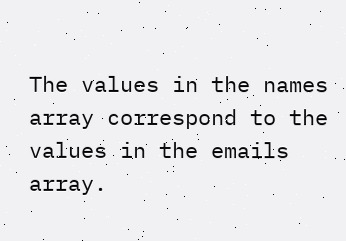The values in the names array correspond to the values in the emails array.